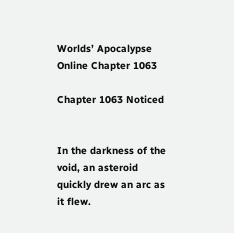Worlds’ Apocalypse Online Chapter 1063

Chapter 1063 Noticed


In the darkness of the void, an asteroid quickly drew an arc as it flew.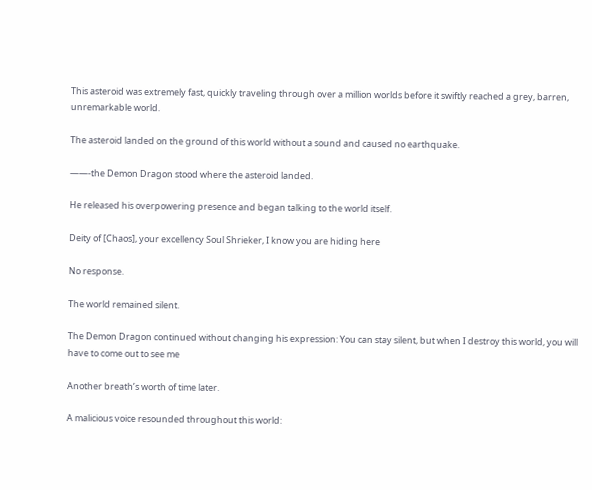This asteroid was extremely fast, quickly traveling through over a million worlds before it swiftly reached a grey, barren, unremarkable world.

The asteroid landed on the ground of this world without a sound and caused no earthquake.

——-the Demon Dragon stood where the asteroid landed.

He released his overpowering presence and began talking to the world itself.

Deity of [Chaos], your excellency Soul Shrieker, I know you are hiding here

No response.

The world remained silent.

The Demon Dragon continued without changing his expression: You can stay silent, but when I destroy this world, you will have to come out to see me

Another breath’s worth of time later.

A malicious voice resounded throughout this world: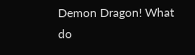Demon Dragon! What do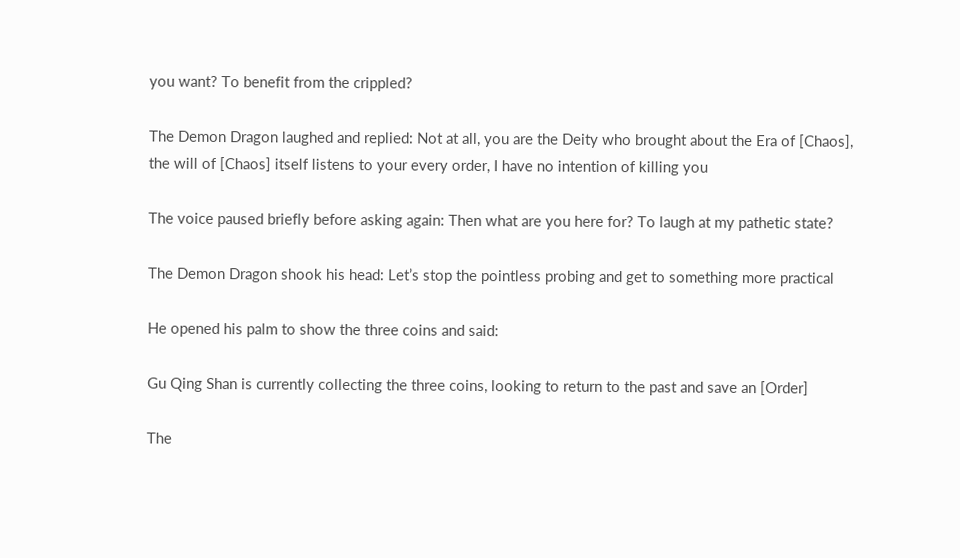you want? To benefit from the crippled?

The Demon Dragon laughed and replied: Not at all, you are the Deity who brought about the Era of [Chaos], the will of [Chaos] itself listens to your every order, I have no intention of killing you

The voice paused briefly before asking again: Then what are you here for? To laugh at my pathetic state?

The Demon Dragon shook his head: Let’s stop the pointless probing and get to something more practical

He opened his palm to show the three coins and said:

Gu Qing Shan is currently collecting the three coins, looking to return to the past and save an [Order]

The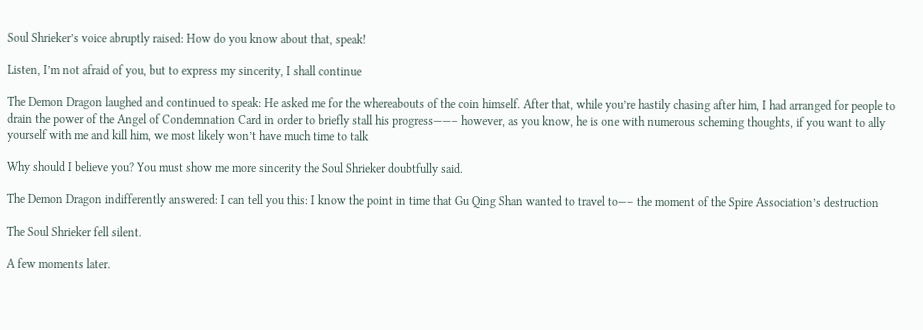Soul Shrieker’s voice abruptly raised: How do you know about that, speak!

Listen, I’m not afraid of you, but to express my sincerity, I shall continue

The Demon Dragon laughed and continued to speak: He asked me for the whereabouts of the coin himself. After that, while you’re hastily chasing after him, I had arranged for people to drain the power of the Angel of Condemnation Card in order to briefly stall his progress——– however, as you know, he is one with numerous scheming thoughts, if you want to ally yourself with me and kill him, we most likely won’t have much time to talk

Why should I believe you? You must show me more sincerity the Soul Shrieker doubtfully said.

The Demon Dragon indifferently answered: I can tell you this: I know the point in time that Gu Qing Shan wanted to travel to—– the moment of the Spire Association’s destruction

The Soul Shrieker fell silent.

A few moments later.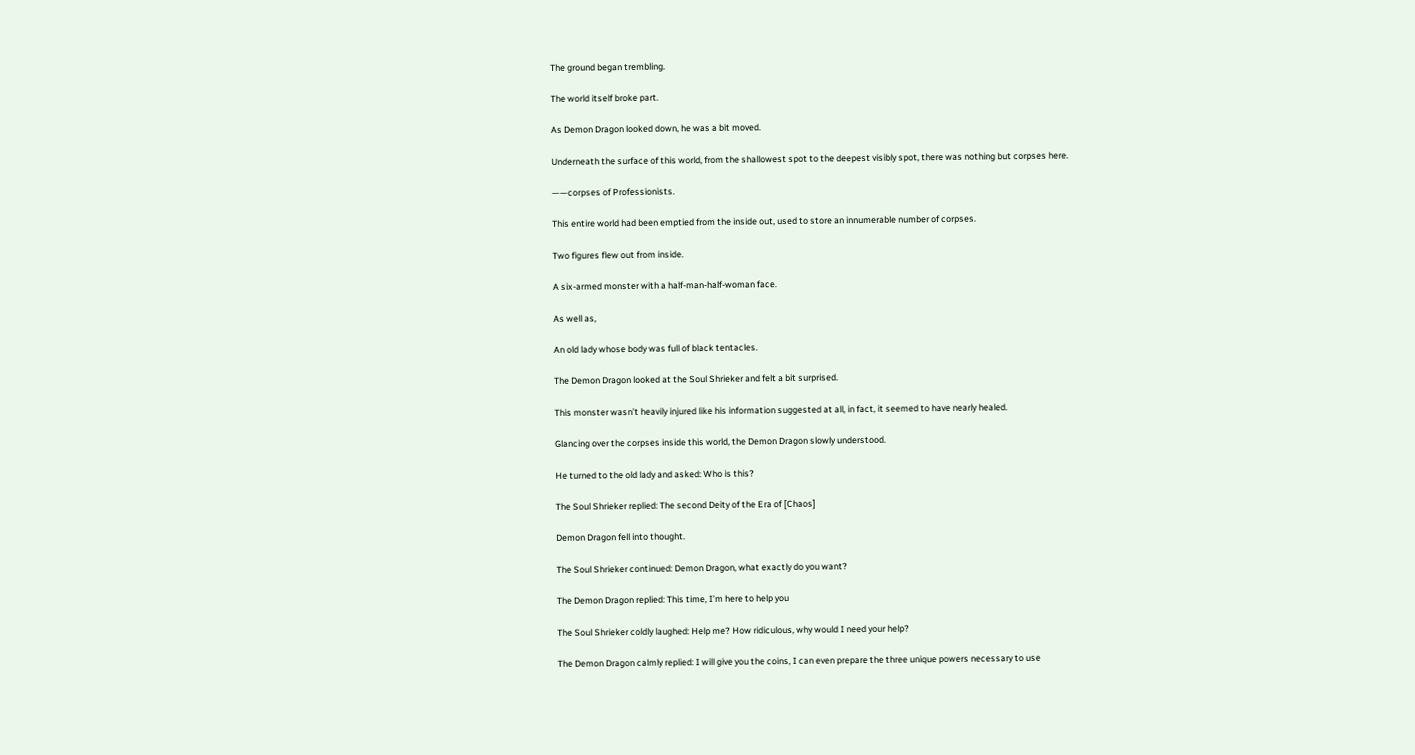The ground began trembling.

The world itself broke part.

As Demon Dragon looked down, he was a bit moved.

Underneath the surface of this world, from the shallowest spot to the deepest visibly spot, there was nothing but corpses here.

——corpses of Professionists.

This entire world had been emptied from the inside out, used to store an innumerable number of corpses.

Two figures flew out from inside.

A six-armed monster with a half-man-half-woman face.

As well as,

An old lady whose body was full of black tentacles.

The Demon Dragon looked at the Soul Shrieker and felt a bit surprised.

This monster wasn’t heavily injured like his information suggested at all, in fact, it seemed to have nearly healed.

Glancing over the corpses inside this world, the Demon Dragon slowly understood.

He turned to the old lady and asked: Who is this?

The Soul Shrieker replied: The second Deity of the Era of [Chaos]

Demon Dragon fell into thought.

The Soul Shrieker continued: Demon Dragon, what exactly do you want?

The Demon Dragon replied: This time, I’m here to help you

The Soul Shrieker coldly laughed: Help me? How ridiculous, why would I need your help?

The Demon Dragon calmly replied: I will give you the coins, I can even prepare the three unique powers necessary to use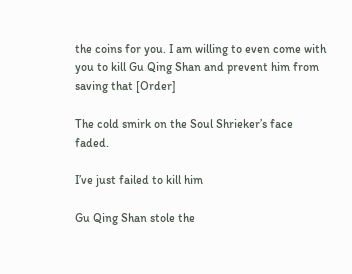the coins for you. I am willing to even come with you to kill Gu Qing Shan and prevent him from saving that [Order]

The cold smirk on the Soul Shrieker’s face faded.

I’ve just failed to kill him

Gu Qing Shan stole the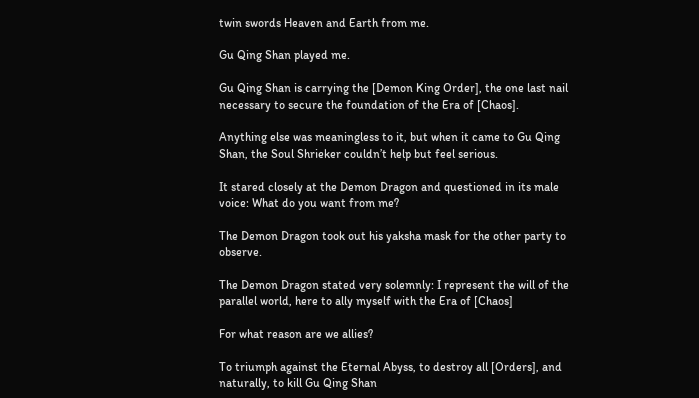twin swords Heaven and Earth from me.

Gu Qing Shan played me.

Gu Qing Shan is carrying the [Demon King Order], the one last nail necessary to secure the foundation of the Era of [Chaos].

Anything else was meaningless to it, but when it came to Gu Qing Shan, the Soul Shrieker couldn’t help but feel serious.

It stared closely at the Demon Dragon and questioned in its male voice: What do you want from me?

The Demon Dragon took out his yaksha mask for the other party to observe.

The Demon Dragon stated very solemnly: I represent the will of the parallel world, here to ally myself with the Era of [Chaos]

For what reason are we allies?

To triumph against the Eternal Abyss, to destroy all [Orders], and naturally, to kill Gu Qing Shan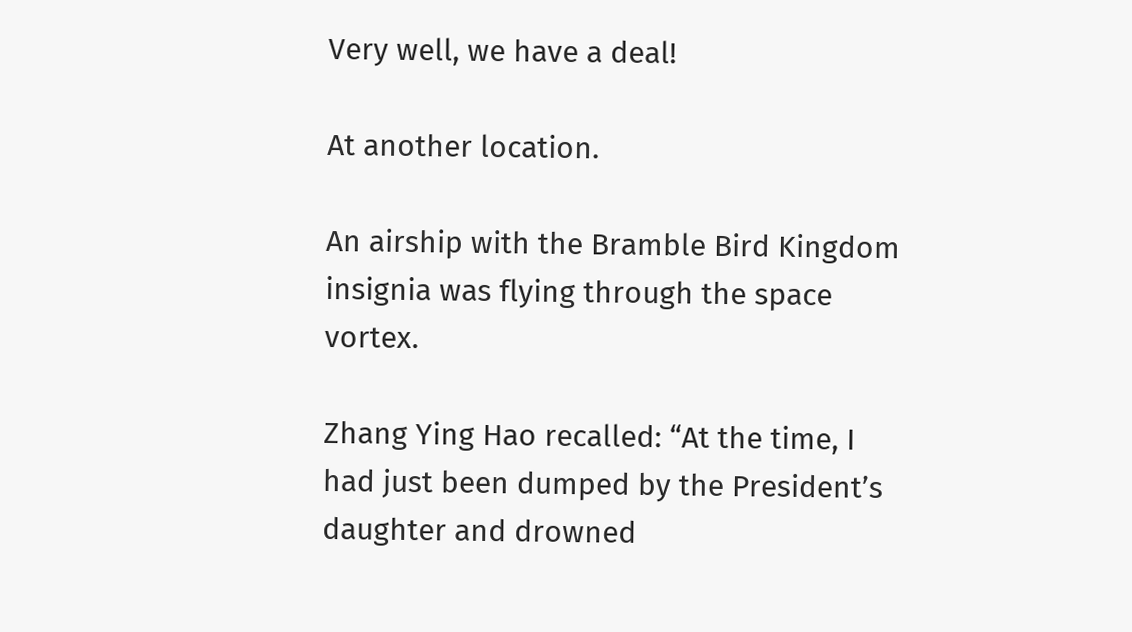Very well, we have a deal!

At another location.

An airship with the Bramble Bird Kingdom insignia was flying through the space vortex.

Zhang Ying Hao recalled: “At the time, I had just been dumped by the President’s daughter and drowned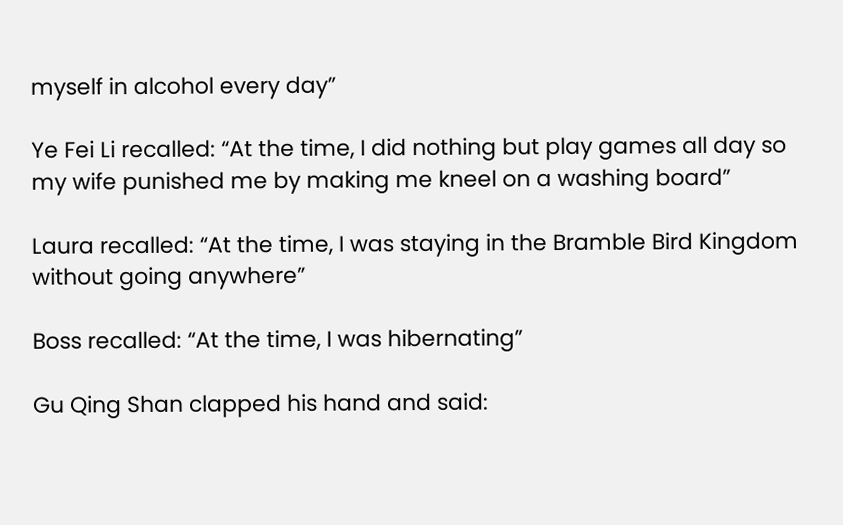myself in alcohol every day”

Ye Fei Li recalled: “At the time, I did nothing but play games all day so my wife punished me by making me kneel on a washing board”

Laura recalled: “At the time, I was staying in the Bramble Bird Kingdom without going anywhere”

Boss recalled: “At the time, I was hibernating”

Gu Qing Shan clapped his hand and said: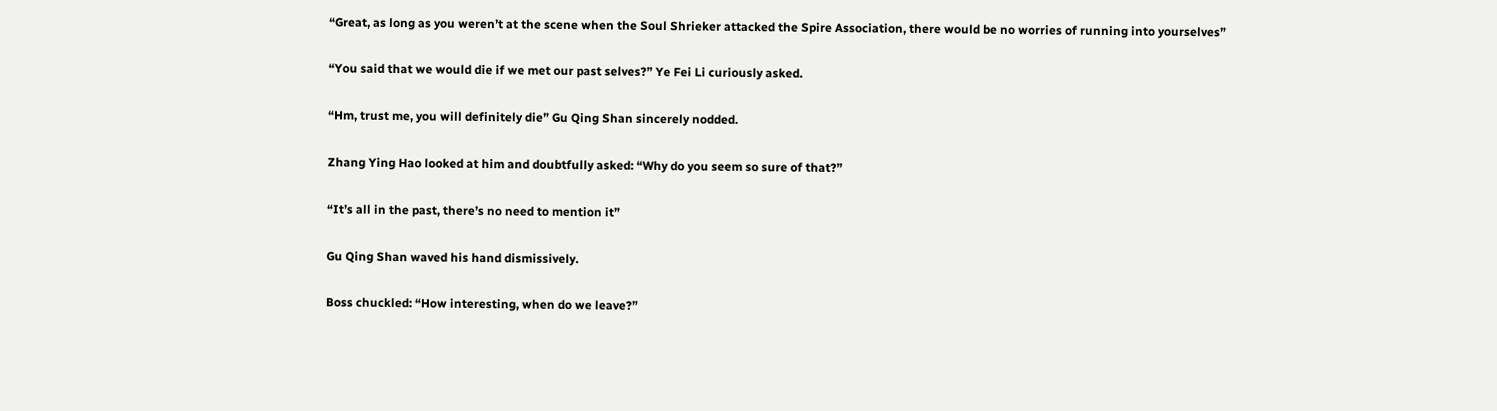“Great, as long as you weren’t at the scene when the Soul Shrieker attacked the Spire Association, there would be no worries of running into yourselves”

“You said that we would die if we met our past selves?” Ye Fei Li curiously asked.

“Hm, trust me, you will definitely die” Gu Qing Shan sincerely nodded.

Zhang Ying Hao looked at him and doubtfully asked: “Why do you seem so sure of that?”

“It’s all in the past, there’s no need to mention it”

Gu Qing Shan waved his hand dismissively.

Boss chuckled: “How interesting, when do we leave?”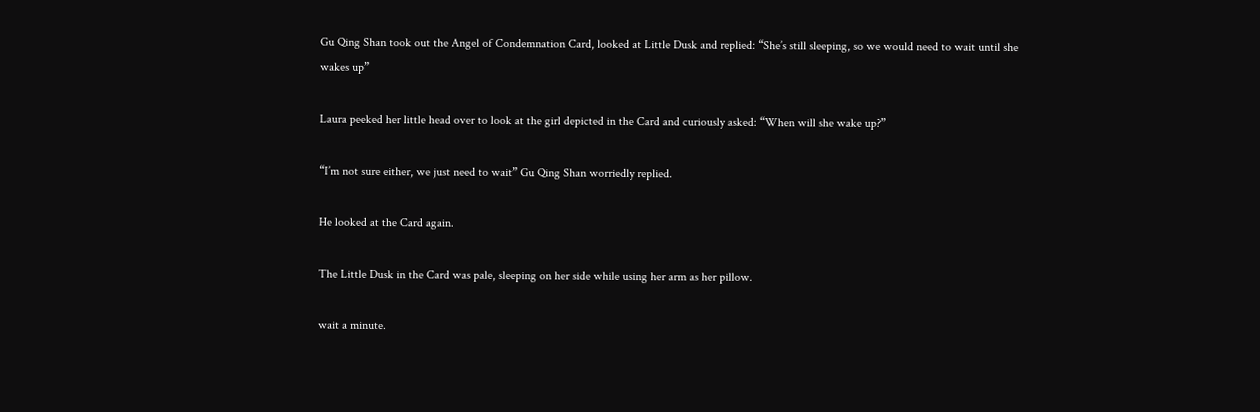Gu Qing Shan took out the Angel of Condemnation Card, looked at Little Dusk and replied: “She’s still sleeping, so we would need to wait until she wakes up”

Laura peeked her little head over to look at the girl depicted in the Card and curiously asked: “When will she wake up?”

“I’m not sure either, we just need to wait” Gu Qing Shan worriedly replied.

He looked at the Card again.

The Little Dusk in the Card was pale, sleeping on her side while using her arm as her pillow.

wait a minute.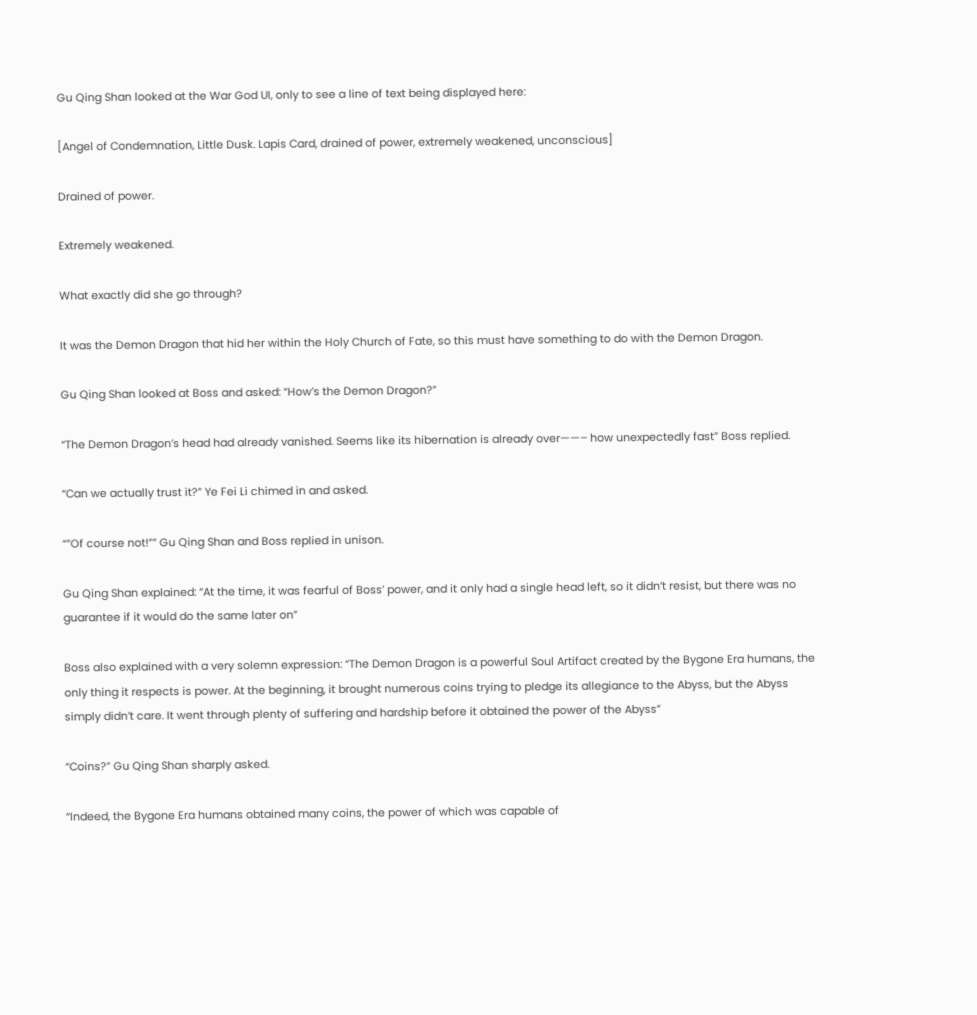Gu Qing Shan looked at the War God UI, only to see a line of text being displayed here:

[Angel of Condemnation, Little Dusk. Lapis Card, drained of power, extremely weakened, unconscious]

Drained of power.

Extremely weakened.

What exactly did she go through?

It was the Demon Dragon that hid her within the Holy Church of Fate, so this must have something to do with the Demon Dragon.

Gu Qing Shan looked at Boss and asked: “How’s the Demon Dragon?”

“The Demon Dragon’s head had already vanished. Seems like its hibernation is already over——– how unexpectedly fast” Boss replied.

“Can we actually trust it?” Ye Fei Li chimed in and asked.

“”Of course not!”” Gu Qing Shan and Boss replied in unison.

Gu Qing Shan explained: “At the time, it was fearful of Boss’ power, and it only had a single head left, so it didn’t resist, but there was no guarantee if it would do the same later on”

Boss also explained with a very solemn expression: “The Demon Dragon is a powerful Soul Artifact created by the Bygone Era humans, the only thing it respects is power. At the beginning, it brought numerous coins trying to pledge its allegiance to the Abyss, but the Abyss simply didn’t care. It went through plenty of suffering and hardship before it obtained the power of the Abyss”

“Coins?” Gu Qing Shan sharply asked.

“Indeed, the Bygone Era humans obtained many coins, the power of which was capable of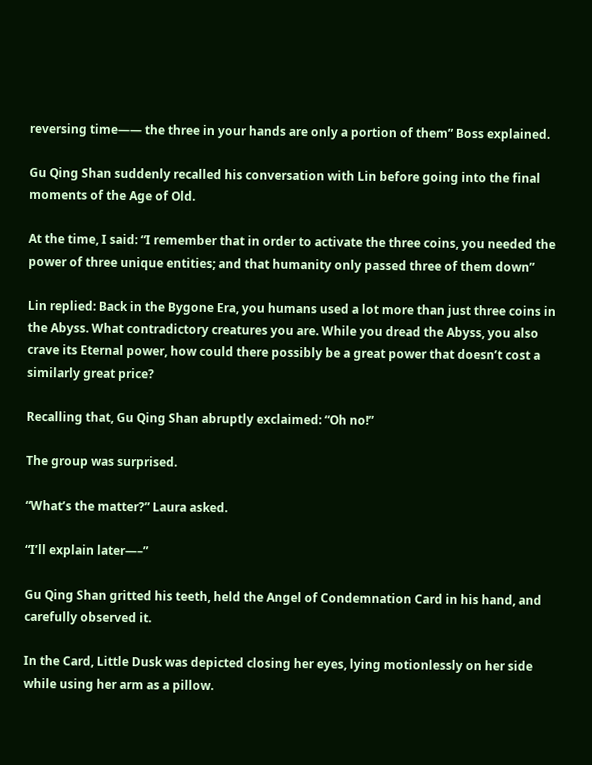reversing time—— the three in your hands are only a portion of them” Boss explained.

Gu Qing Shan suddenly recalled his conversation with Lin before going into the final moments of the Age of Old.

At the time, I said: “I remember that in order to activate the three coins, you needed the power of three unique entities; and that humanity only passed three of them down”

Lin replied: Back in the Bygone Era, you humans used a lot more than just three coins in the Abyss. What contradictory creatures you are. While you dread the Abyss, you also crave its Eternal power, how could there possibly be a great power that doesn’t cost a similarly great price?

Recalling that, Gu Qing Shan abruptly exclaimed: “Oh no!”

The group was surprised.

“What’s the matter?” Laura asked.

“I’ll explain later—–”

Gu Qing Shan gritted his teeth, held the Angel of Condemnation Card in his hand, and carefully observed it.

In the Card, Little Dusk was depicted closing her eyes, lying motionlessly on her side while using her arm as a pillow.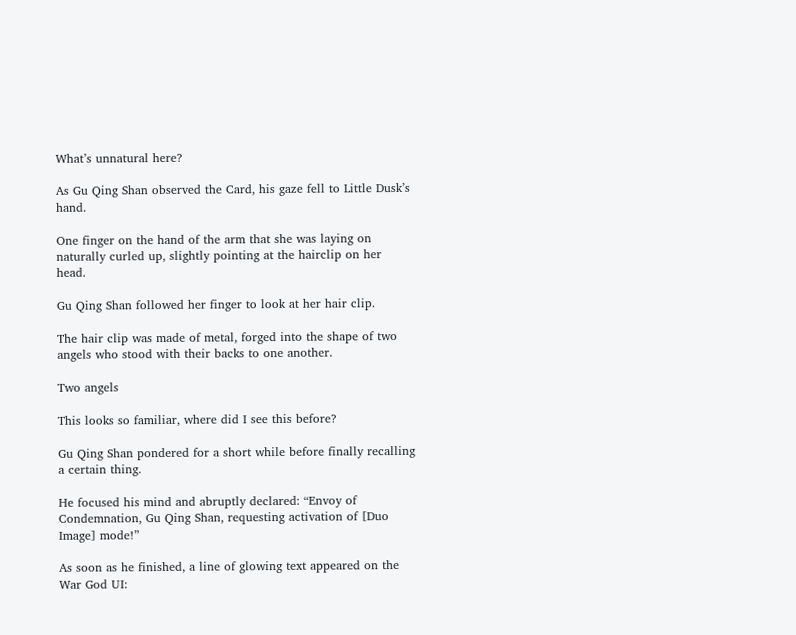What’s unnatural here?

As Gu Qing Shan observed the Card, his gaze fell to Little Dusk’s hand.

One finger on the hand of the arm that she was laying on naturally curled up, slightly pointing at the hairclip on her head.

Gu Qing Shan followed her finger to look at her hair clip.

The hair clip was made of metal, forged into the shape of two angels who stood with their backs to one another.

Two angels

This looks so familiar, where did I see this before?

Gu Qing Shan pondered for a short while before finally recalling a certain thing.

He focused his mind and abruptly declared: “Envoy of Condemnation, Gu Qing Shan, requesting activation of [Duo Image] mode!”

As soon as he finished, a line of glowing text appeared on the War God UI: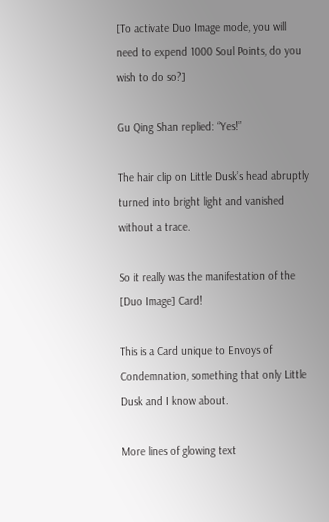[To activate Duo Image mode, you will need to expend 1000 Soul Points, do you wish to do so?]

Gu Qing Shan replied: “Yes!”

The hair clip on Little Dusk’s head abruptly turned into bright light and vanished without a trace.

So it really was the manifestation of the [Duo Image] Card!

This is a Card unique to Envoys of Condemnation, something that only Little Dusk and I know about.

More lines of glowing text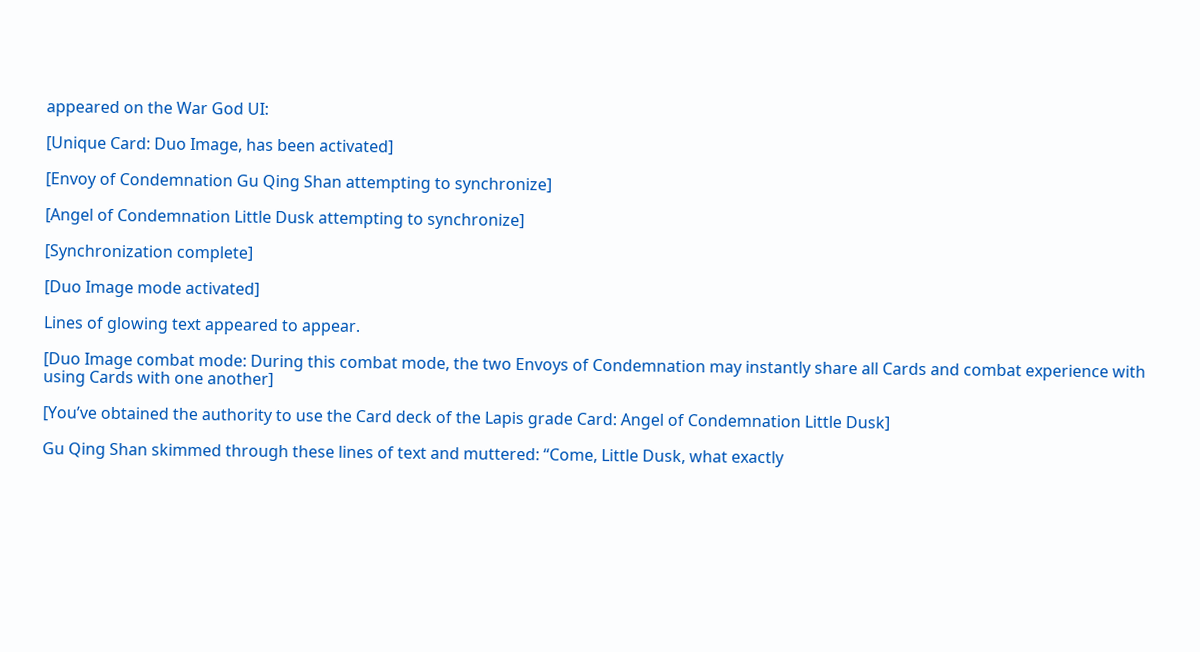appeared on the War God UI:

[Unique Card: Duo Image, has been activated]

[Envoy of Condemnation Gu Qing Shan attempting to synchronize]

[Angel of Condemnation Little Dusk attempting to synchronize]

[Synchronization complete]

[Duo Image mode activated]

Lines of glowing text appeared to appear.

[Duo Image combat mode: During this combat mode, the two Envoys of Condemnation may instantly share all Cards and combat experience with using Cards with one another]

[You’ve obtained the authority to use the Card deck of the Lapis grade Card: Angel of Condemnation Little Dusk]

Gu Qing Shan skimmed through these lines of text and muttered: “Come, Little Dusk, what exactly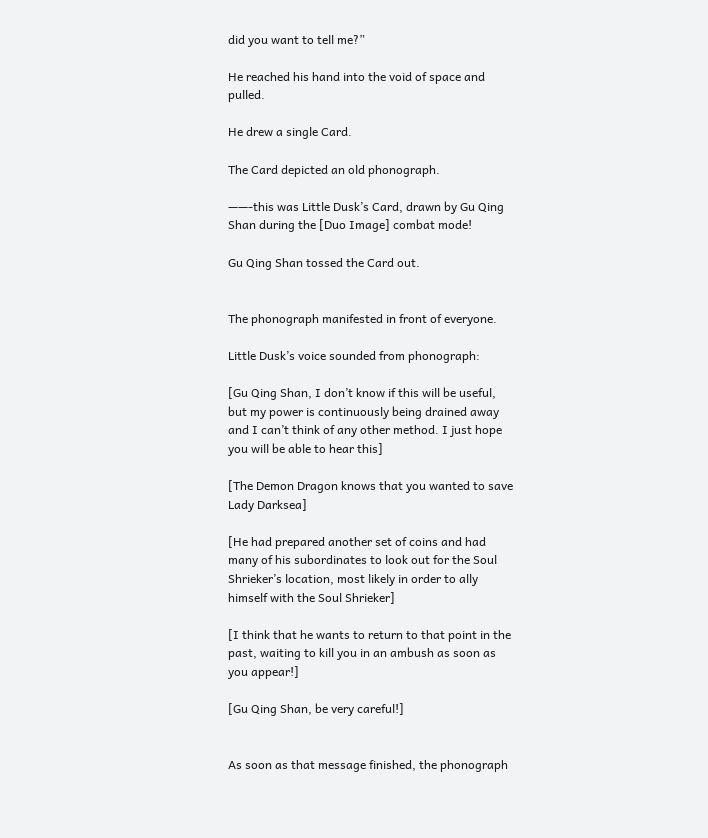did you want to tell me?”

He reached his hand into the void of space and pulled.

He drew a single Card.

The Card depicted an old phonograph.

——-this was Little Dusk’s Card, drawn by Gu Qing Shan during the [Duo Image] combat mode!

Gu Qing Shan tossed the Card out.


The phonograph manifested in front of everyone.

Little Dusk’s voice sounded from phonograph:

[Gu Qing Shan, I don’t know if this will be useful, but my power is continuously being drained away and I can’t think of any other method. I just hope you will be able to hear this]

[The Demon Dragon knows that you wanted to save Lady Darksea]

[He had prepared another set of coins and had many of his subordinates to look out for the Soul Shrieker’s location, most likely in order to ally himself with the Soul Shrieker]

[I think that he wants to return to that point in the past, waiting to kill you in an ambush as soon as you appear!]

[Gu Qing Shan, be very careful!]


As soon as that message finished, the phonograph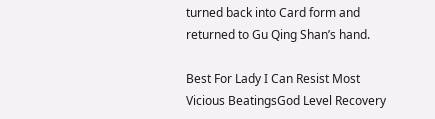turned back into Card form and returned to Gu Qing Shan’s hand.

Best For Lady I Can Resist Most Vicious BeatingsGod Level Recovery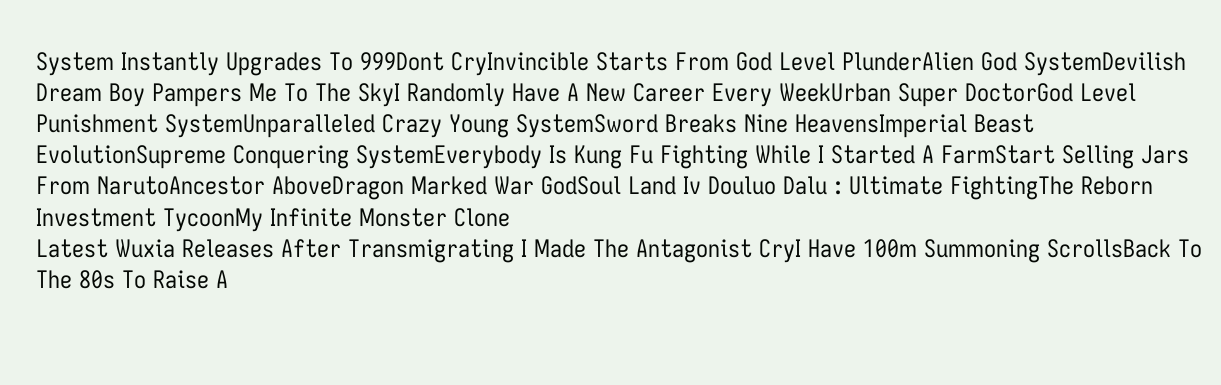System Instantly Upgrades To 999Dont CryInvincible Starts From God Level PlunderAlien God SystemDevilish Dream Boy Pampers Me To The SkyI Randomly Have A New Career Every WeekUrban Super DoctorGod Level Punishment SystemUnparalleled Crazy Young SystemSword Breaks Nine HeavensImperial Beast EvolutionSupreme Conquering SystemEverybody Is Kung Fu Fighting While I Started A FarmStart Selling Jars From NarutoAncestor AboveDragon Marked War GodSoul Land Iv Douluo Dalu : Ultimate FightingThe Reborn Investment TycoonMy Infinite Monster Clone
Latest Wuxia Releases After Transmigrating I Made The Antagonist CryI Have 100m Summoning ScrollsBack To The 80s To Raise A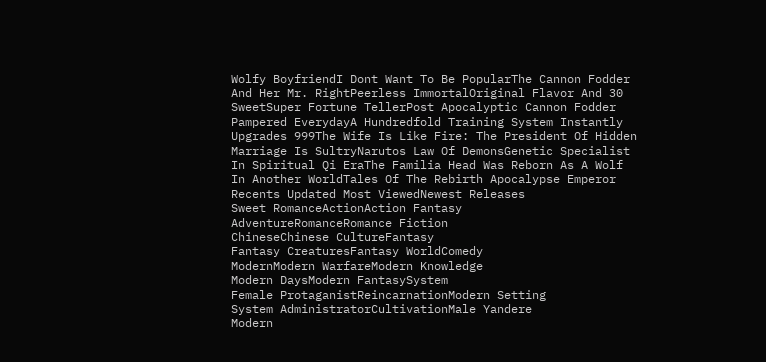Wolfy BoyfriendI Dont Want To Be PopularThe Cannon Fodder And Her Mr. RightPeerless ImmortalOriginal Flavor And 30 SweetSuper Fortune TellerPost Apocalyptic Cannon Fodder Pampered EverydayA Hundredfold Training System Instantly Upgrades 999The Wife Is Like Fire: The President Of Hidden Marriage Is SultryNarutos Law Of DemonsGenetic Specialist In Spiritual Qi EraThe Familia Head Was Reborn As A Wolf In Another WorldTales Of The Rebirth Apocalypse Emperor
Recents Updated Most ViewedNewest Releases
Sweet RomanceActionAction Fantasy
AdventureRomanceRomance Fiction
ChineseChinese CultureFantasy
Fantasy CreaturesFantasy WorldComedy
ModernModern WarfareModern Knowledge
Modern DaysModern FantasySystem
Female ProtaganistReincarnationModern Setting
System AdministratorCultivationMale Yandere
Modern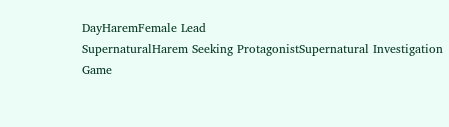DayHaremFemale Lead
SupernaturalHarem Seeking ProtagonistSupernatural Investigation
Game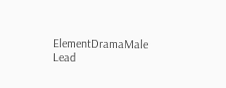ElementDramaMale Lead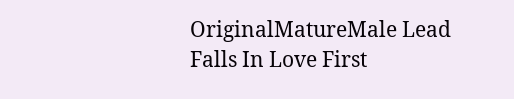OriginalMatureMale Lead Falls In Love First